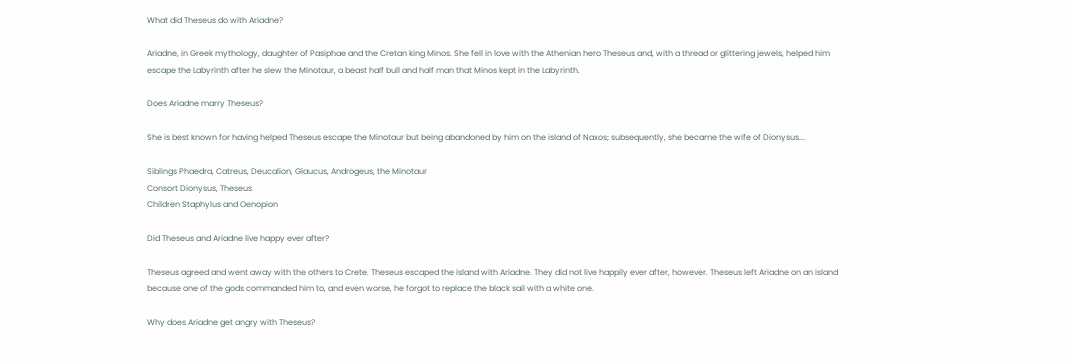What did Theseus do with Ariadne?

Ariadne, in Greek mythology, daughter of Pasiphae and the Cretan king Minos. She fell in love with the Athenian hero Theseus and, with a thread or glittering jewels, helped him escape the Labyrinth after he slew the Minotaur, a beast half bull and half man that Minos kept in the Labyrinth.

Does Ariadne marry Theseus?

She is best known for having helped Theseus escape the Minotaur but being abandoned by him on the island of Naxos; subsequently, she became the wife of Dionysus….

Siblings Phaedra, Catreus, Deucalion, Glaucus, Androgeus, the Minotaur
Consort Dionysus, Theseus
Children Staphylus and Oenopion

Did Theseus and Ariadne live happy ever after?

Theseus agreed and went away with the others to Crete. Theseus escaped the island with Ariadne. They did not live happily ever after, however. Theseus left Ariadne on an island because one of the gods commanded him to, and even worse, he forgot to replace the black sail with a white one.

Why does Ariadne get angry with Theseus?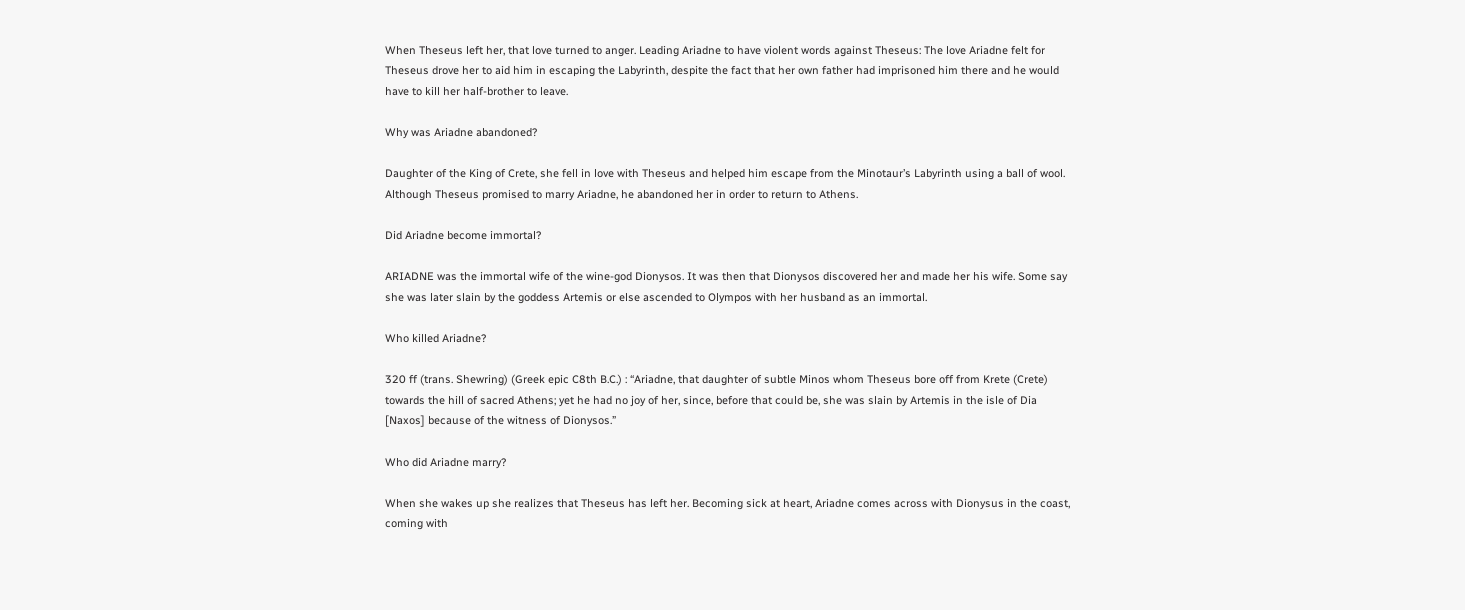When Theseus left her, that love turned to anger. Leading Ariadne to have violent words against Theseus: The love Ariadne felt for Theseus drove her to aid him in escaping the Labyrinth, despite the fact that her own father had imprisoned him there and he would have to kill her half-brother to leave.

Why was Ariadne abandoned?

Daughter of the King of Crete, she fell in love with Theseus and helped him escape from the Minotaur’s Labyrinth using a ball of wool. Although Theseus promised to marry Ariadne, he abandoned her in order to return to Athens.

Did Ariadne become immortal?

ARIADNE was the immortal wife of the wine-god Dionysos. It was then that Dionysos discovered her and made her his wife. Some say she was later slain by the goddess Artemis or else ascended to Olympos with her husband as an immortal.

Who killed Ariadne?

320 ff (trans. Shewring) (Greek epic C8th B.C.) : “Ariadne, that daughter of subtle Minos whom Theseus bore off from Krete (Crete) towards the hill of sacred Athens; yet he had no joy of her, since, before that could be, she was slain by Artemis in the isle of Dia [Naxos] because of the witness of Dionysos.”

Who did Ariadne marry?

When she wakes up she realizes that Theseus has left her. Becoming sick at heart, Ariadne comes across with Dionysus in the coast, coming with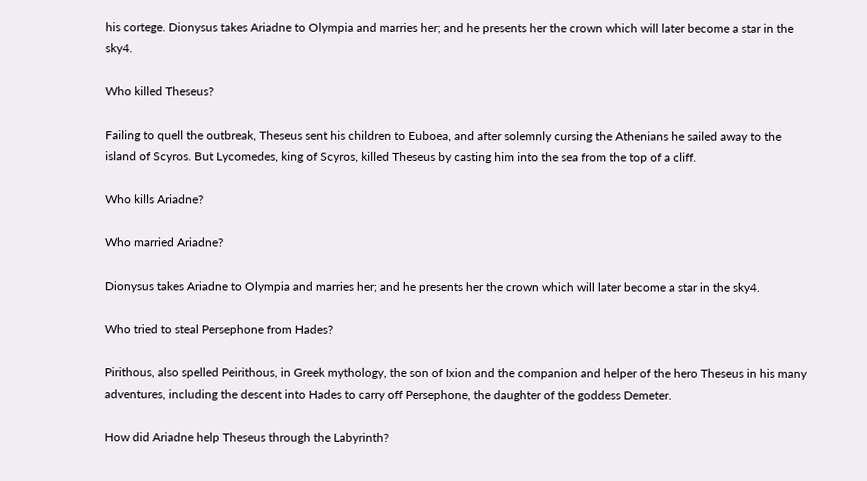his cortege. Dionysus takes Ariadne to Olympia and marries her; and he presents her the crown which will later become a star in the sky4.

Who killed Theseus?

Failing to quell the outbreak, Theseus sent his children to Euboea, and after solemnly cursing the Athenians he sailed away to the island of Scyros. But Lycomedes, king of Scyros, killed Theseus by casting him into the sea from the top of a cliff.

Who kills Ariadne?

Who married Ariadne?

Dionysus takes Ariadne to Olympia and marries her; and he presents her the crown which will later become a star in the sky4.

Who tried to steal Persephone from Hades?

Pirithous, also spelled Peirithous, in Greek mythology, the son of Ixion and the companion and helper of the hero Theseus in his many adventures, including the descent into Hades to carry off Persephone, the daughter of the goddess Demeter.

How did Ariadne help Theseus through the Labyrinth?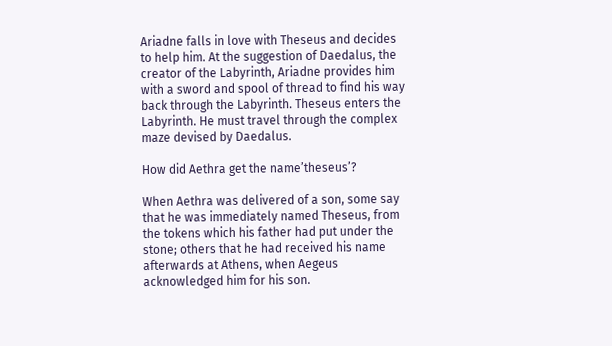Ariadne falls in love with Theseus and decides to help him. At the suggestion of Daedalus, the creator of the Labyrinth, Ariadne provides him with a sword and spool of thread to find his way back through the Labyrinth. Theseus enters the Labyrinth. He must travel through the complex maze devised by Daedalus.

How did Aethra get the name’theseus’?

When Aethra was delivered of a son, some say that he was immediately named Theseus, from the tokens which his father had put under the stone; others that he had received his name afterwards at Athens, when Aegeus acknowledged him for his son.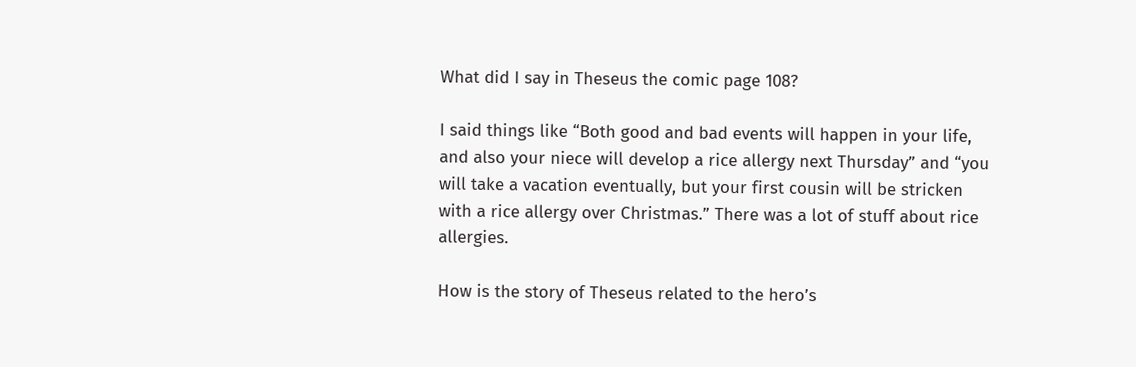What did I say in Theseus the comic page 108?

I said things like “Both good and bad events will happen in your life, and also your niece will develop a rice allergy next Thursday” and “you will take a vacation eventually, but your first cousin will be stricken with a rice allergy over Christmas.” There was a lot of stuff about rice allergies.

How is the story of Theseus related to the hero’s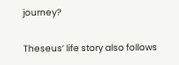journey?

Theseus’ life story also follows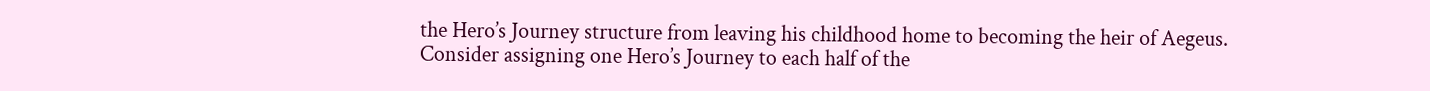the Hero’s Journey structure from leaving his childhood home to becoming the heir of Aegeus. Consider assigning one Hero’s Journey to each half of the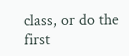class, or do the first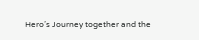Hero’s Journey together and the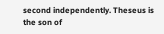second independently. Theseus is the son of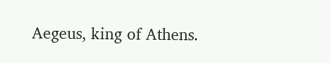Aegeus, king of Athens.